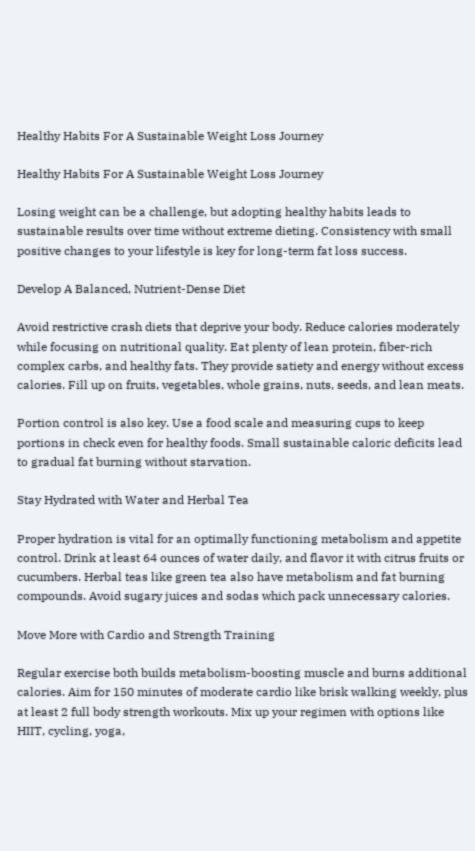Healthy Habits For A Sustainable Weight Loss Journey

Healthy Habits For A Sustainable Weight Loss Journey

Losing weight can be a challenge, but adopting healthy habits leads to sustainable results over time without extreme dieting. Consistency with small positive changes to your lifestyle is key for long-term fat loss success.

Develop A Balanced, Nutrient-Dense Diet

Avoid restrictive crash diets that deprive your body. Reduce calories moderately while focusing on nutritional quality. Eat plenty of lean protein, fiber-rich complex carbs, and healthy fats. They provide satiety and energy without excess calories. Fill up on fruits, vegetables, whole grains, nuts, seeds, and lean meats.

Portion control is also key. Use a food scale and measuring cups to keep portions in check even for healthy foods. Small sustainable caloric deficits lead to gradual fat burning without starvation.

Stay Hydrated with Water and Herbal Tea

Proper hydration is vital for an optimally functioning metabolism and appetite control. Drink at least 64 ounces of water daily, and flavor it with citrus fruits or cucumbers. Herbal teas like green tea also have metabolism and fat burning compounds. Avoid sugary juices and sodas which pack unnecessary calories.

Move More with Cardio and Strength Training

Regular exercise both builds metabolism-boosting muscle and burns additional calories. Aim for 150 minutes of moderate cardio like brisk walking weekly, plus at least 2 full body strength workouts. Mix up your regimen with options like HIIT, cycling, yoga,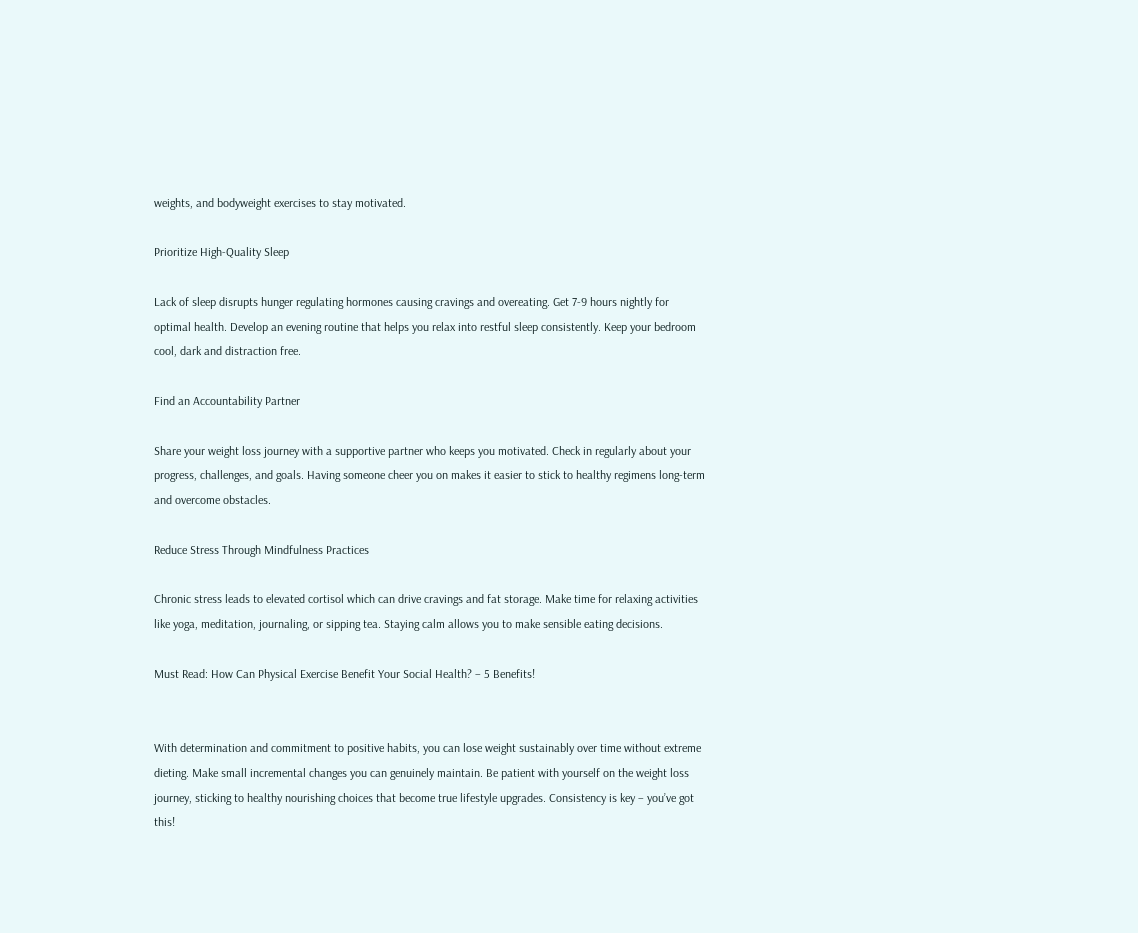weights, and bodyweight exercises to stay motivated.

Prioritize High-Quality Sleep

Lack of sleep disrupts hunger regulating hormones causing cravings and overeating. Get 7-9 hours nightly for optimal health. Develop an evening routine that helps you relax into restful sleep consistently. Keep your bedroom cool, dark and distraction free.

Find an Accountability Partner

Share your weight loss journey with a supportive partner who keeps you motivated. Check in regularly about your progress, challenges, and goals. Having someone cheer you on makes it easier to stick to healthy regimens long-term and overcome obstacles.

Reduce Stress Through Mindfulness Practices

Chronic stress leads to elevated cortisol which can drive cravings and fat storage. Make time for relaxing activities like yoga, meditation, journaling, or sipping tea. Staying calm allows you to make sensible eating decisions.

Must Read: How Can Physical Exercise Benefit Your Social Health? – 5 Benefits!


With determination and commitment to positive habits, you can lose weight sustainably over time without extreme dieting. Make small incremental changes you can genuinely maintain. Be patient with yourself on the weight loss journey, sticking to healthy nourishing choices that become true lifestyle upgrades. Consistency is key – you’ve got this!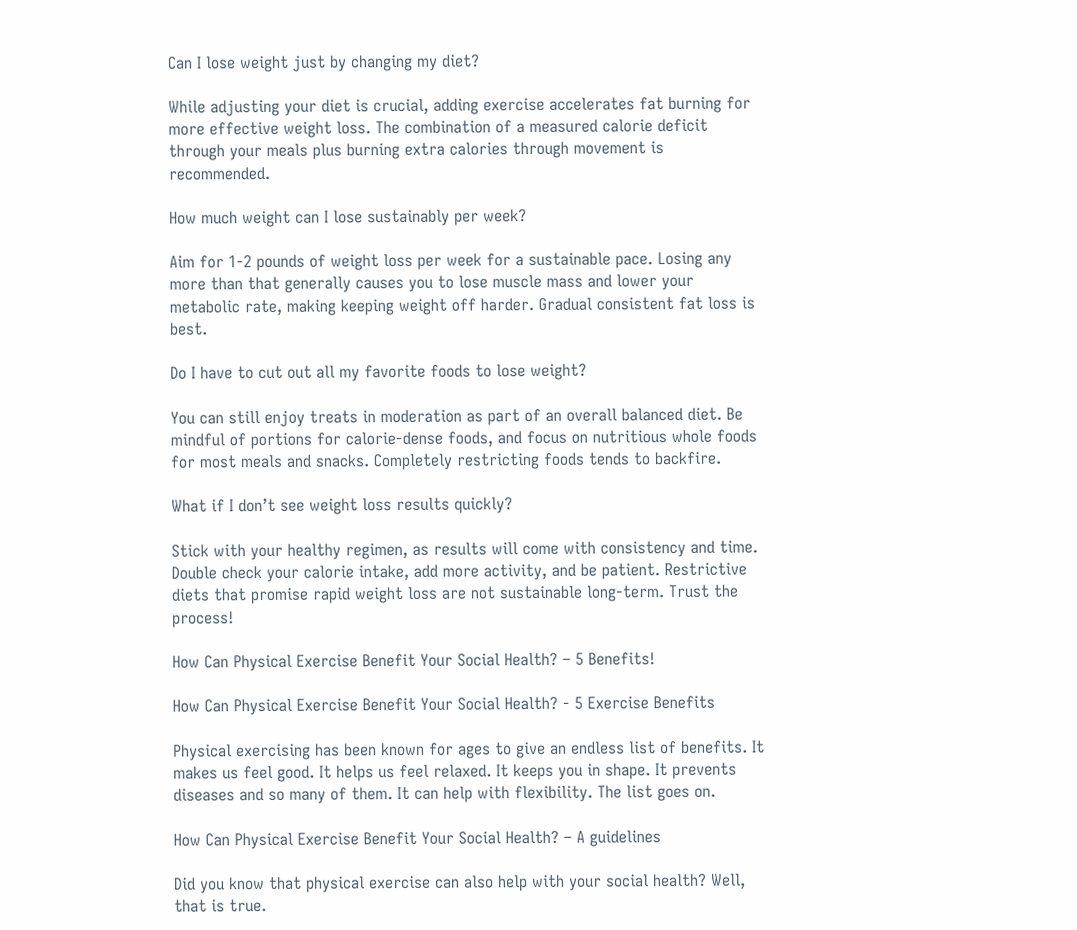Can I lose weight just by changing my diet?

While adjusting your diet is crucial, adding exercise accelerates fat burning for more effective weight loss. The combination of a measured calorie deficit through your meals plus burning extra calories through movement is recommended.

How much weight can I lose sustainably per week?

Aim for 1-2 pounds of weight loss per week for a sustainable pace. Losing any more than that generally causes you to lose muscle mass and lower your metabolic rate, making keeping weight off harder. Gradual consistent fat loss is best.

Do I have to cut out all my favorite foods to lose weight?

You can still enjoy treats in moderation as part of an overall balanced diet. Be mindful of portions for calorie-dense foods, and focus on nutritious whole foods for most meals and snacks. Completely restricting foods tends to backfire.

What if I don’t see weight loss results quickly?

Stick with your healthy regimen, as results will come with consistency and time. Double check your calorie intake, add more activity, and be patient. Restrictive diets that promise rapid weight loss are not sustainable long-term. Trust the process!

How Can Physical Exercise Benefit Your Social Health? – 5 Benefits!

How Can Physical Exercise Benefit Your Social Health? - 5 Exercise Benefits

Physical exercising has been known for ages to give an endless list of benefits. It makes us feel good. It helps us feel relaxed. It keeps you in shape. It prevents diseases and so many of them. It can help with flexibility. The list goes on.

How Can Physical Exercise Benefit Your Social Health? – A guidelines

Did you know that physical exercise can also help with your social health? Well, that is true.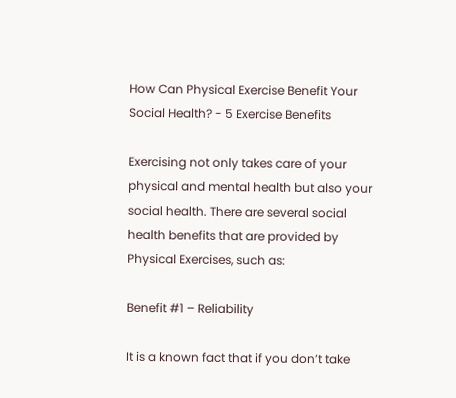How Can Physical Exercise Benefit Your Social Health? - 5 Exercise Benefits

Exercising not only takes care of your physical and mental health but also your social health. There are several social health benefits that are provided by Physical Exercises, such as:

Benefit #1 – Reliability

It is a known fact that if you don’t take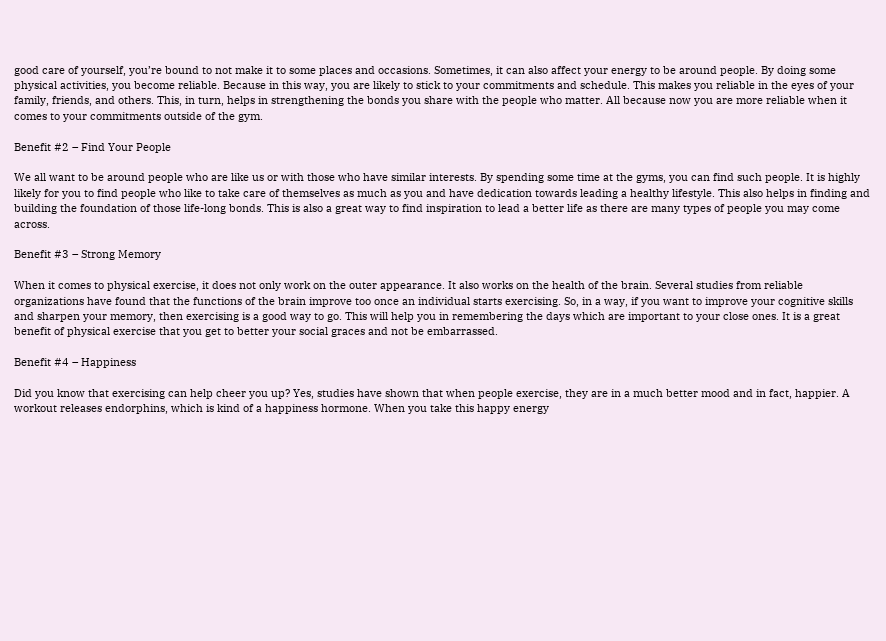good care of yourself, you’re bound to not make it to some places and occasions. Sometimes, it can also affect your energy to be around people. By doing some physical activities, you become reliable. Because in this way, you are likely to stick to your commitments and schedule. This makes you reliable in the eyes of your family, friends, and others. This, in turn, helps in strengthening the bonds you share with the people who matter. All because now you are more reliable when it comes to your commitments outside of the gym.

Benefit #2 – Find Your People

We all want to be around people who are like us or with those who have similar interests. By spending some time at the gyms, you can find such people. It is highly likely for you to find people who like to take care of themselves as much as you and have dedication towards leading a healthy lifestyle. This also helps in finding and building the foundation of those life-long bonds. This is also a great way to find inspiration to lead a better life as there are many types of people you may come across.

Benefit #3 – Strong Memory

When it comes to physical exercise, it does not only work on the outer appearance. It also works on the health of the brain. Several studies from reliable organizations have found that the functions of the brain improve too once an individual starts exercising. So, in a way, if you want to improve your cognitive skills and sharpen your memory, then exercising is a good way to go. This will help you in remembering the days which are important to your close ones. It is a great benefit of physical exercise that you get to better your social graces and not be embarrassed.

Benefit #4 – Happiness

Did you know that exercising can help cheer you up? Yes, studies have shown that when people exercise, they are in a much better mood and in fact, happier. A workout releases endorphins, which is kind of a happiness hormone. When you take this happy energy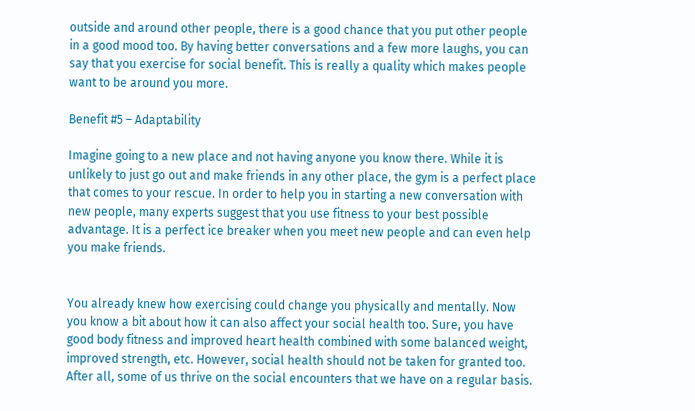outside and around other people, there is a good chance that you put other people in a good mood too. By having better conversations and a few more laughs, you can say that you exercise for social benefit. This is really a quality which makes people want to be around you more.

Benefit #5 – Adaptability

Imagine going to a new place and not having anyone you know there. While it is unlikely to just go out and make friends in any other place, the gym is a perfect place that comes to your rescue. In order to help you in starting a new conversation with new people, many experts suggest that you use fitness to your best possible advantage. It is a perfect ice breaker when you meet new people and can even help you make friends.


You already knew how exercising could change you physically and mentally. Now you know a bit about how it can also affect your social health too. Sure, you have good body fitness and improved heart health combined with some balanced weight, improved strength, etc. However, social health should not be taken for granted too. After all, some of us thrive on the social encounters that we have on a regular basis.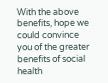With the above benefits, hope we could convince you of the greater benefits of social health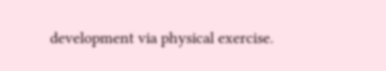development via physical exercise.